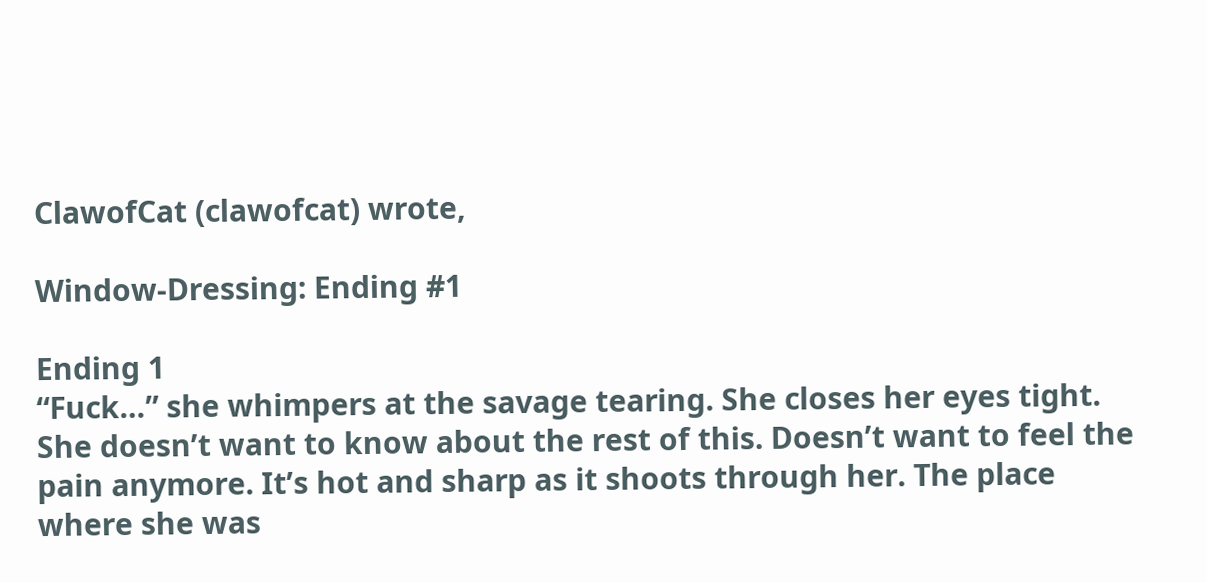ClawofCat (clawofcat) wrote,

Window-Dressing: Ending #1

Ending 1
“Fuck…” she whimpers at the savage tearing. She closes her eyes tight. She doesn’t want to know about the rest of this. Doesn’t want to feel the pain anymore. It’s hot and sharp as it shoots through her. The place where she was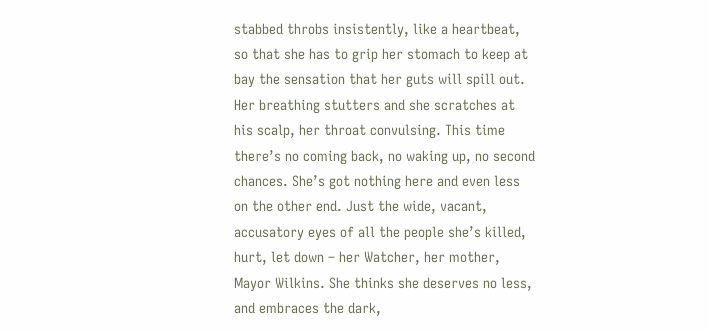stabbed throbs insistently, like a heartbeat, so that she has to grip her stomach to keep at bay the sensation that her guts will spill out. Her breathing stutters and she scratches at his scalp, her throat convulsing. This time there’s no coming back, no waking up, no second chances. She’s got nothing here and even less on the other end. Just the wide, vacant, accusatory eyes of all the people she’s killed, hurt, let down – her Watcher, her mother, Mayor Wilkins. She thinks she deserves no less, and embraces the dark,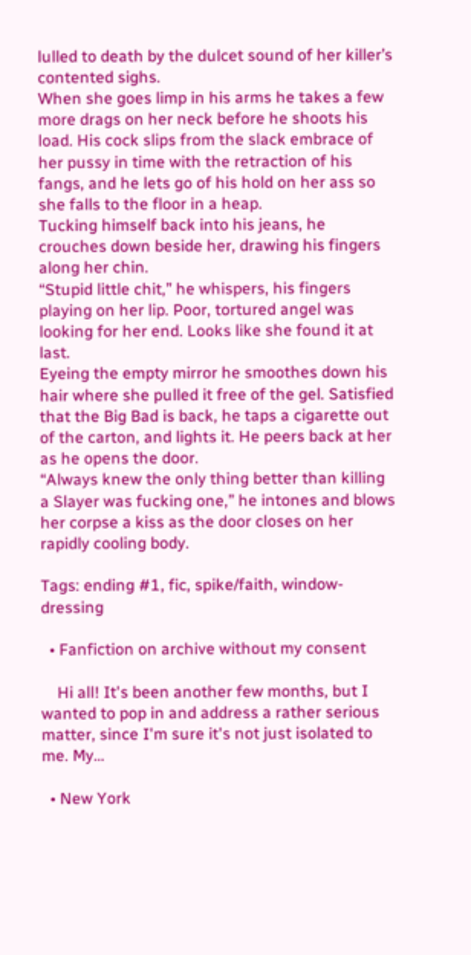lulled to death by the dulcet sound of her killer’s contented sighs.
When she goes limp in his arms he takes a few more drags on her neck before he shoots his load. His cock slips from the slack embrace of her pussy in time with the retraction of his fangs, and he lets go of his hold on her ass so she falls to the floor in a heap.
Tucking himself back into his jeans, he crouches down beside her, drawing his fingers along her chin.
“Stupid little chit,” he whispers, his fingers playing on her lip. Poor, tortured angel was looking for her end. Looks like she found it at last.
Eyeing the empty mirror he smoothes down his hair where she pulled it free of the gel. Satisfied that the Big Bad is back, he taps a cigarette out of the carton, and lights it. He peers back at her as he opens the door.
“Always knew the only thing better than killing a Slayer was fucking one,” he intones and blows her corpse a kiss as the door closes on her rapidly cooling body.

Tags: ending #1, fic, spike/faith, window-dressing

  • Fanfiction on archive without my consent

    Hi all! It's been another few months, but I wanted to pop in and address a rather serious matter, since I'm sure it's not just isolated to me. My…

  • New York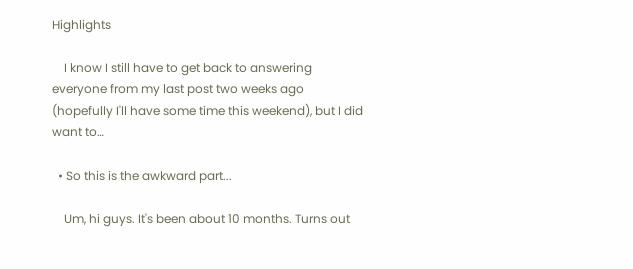Highlights

    I know I still have to get back to answering everyone from my last post two weeks ago (hopefully I'll have some time this weekend), but I did want to…

  • So this is the awkward part...

    Um, hi guys. It's been about 10 months. Turns out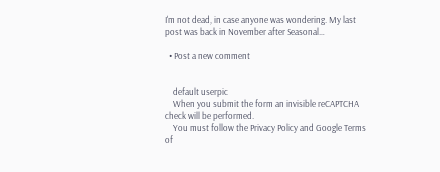I'm not dead, in case anyone was wondering. My last post was back in November after Seasonal…

  • Post a new comment


    default userpic
    When you submit the form an invisible reCAPTCHA check will be performed.
    You must follow the Privacy Policy and Google Terms of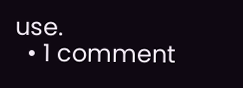use.
  • 1 comment